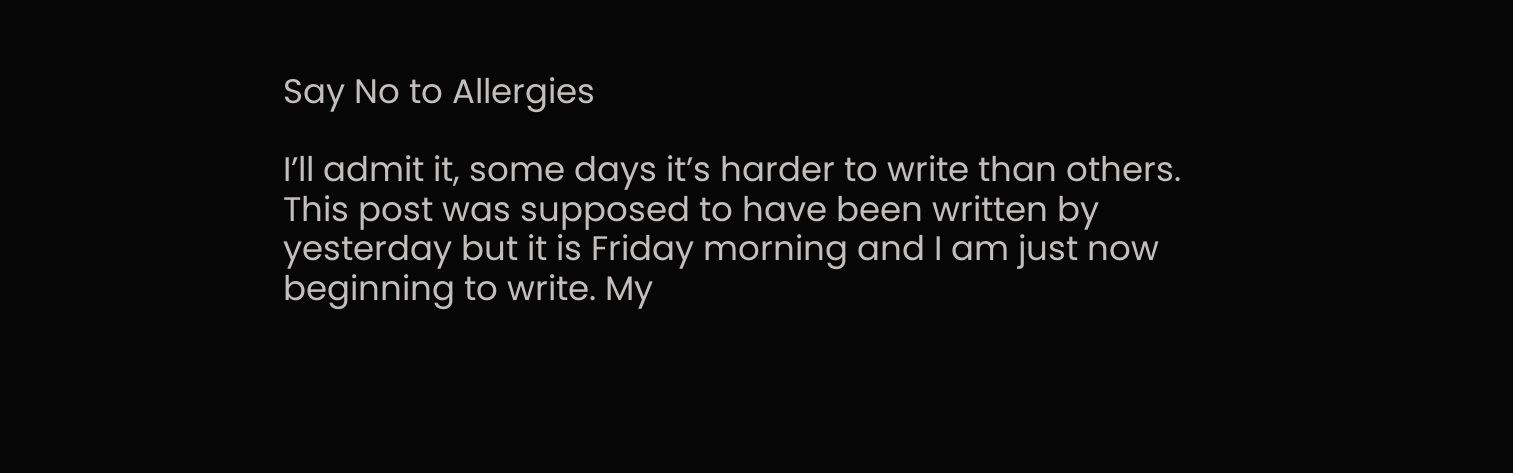Say No to Allergies

I’ll admit it, some days it’s harder to write than others. This post was supposed to have been written by yesterday but it is Friday morning and I am just now beginning to write. My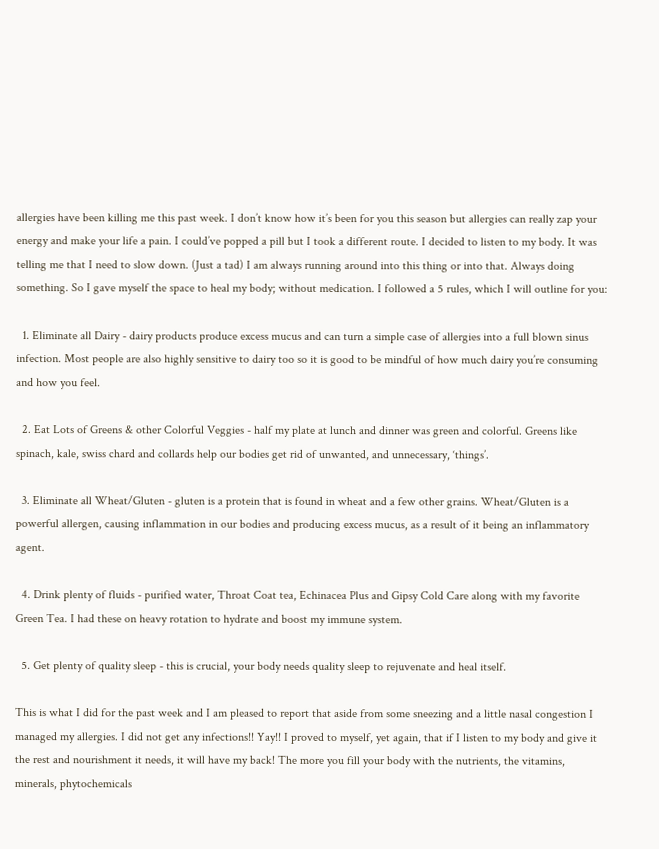allergies have been killing me this past week. I don’t know how it’s been for you this season but allergies can really zap your energy and make your life a pain. I could’ve popped a pill but I took a different route. I decided to listen to my body. It was telling me that I need to slow down. (Just a tad) I am always running around into this thing or into that. Always doing something. So I gave myself the space to heal my body; without medication. I followed a 5 rules, which I will outline for you:

  1. Eliminate all Dairy - dairy products produce excess mucus and can turn a simple case of allergies into a full blown sinus infection. Most people are also highly sensitive to dairy too so it is good to be mindful of how much dairy you’re consuming and how you feel.

  2. Eat Lots of Greens & other Colorful Veggies - half my plate at lunch and dinner was green and colorful. Greens like spinach, kale, swiss chard and collards help our bodies get rid of unwanted, and unnecessary, ‘things’.

  3. Eliminate all Wheat/Gluten - gluten is a protein that is found in wheat and a few other grains. Wheat/Gluten is a powerful allergen, causing inflammation in our bodies and producing excess mucus, as a result of it being an inflammatory agent.

  4. Drink plenty of fluids - purified water, Throat Coat tea, Echinacea Plus and Gipsy Cold Care along with my favorite Green Tea. I had these on heavy rotation to hydrate and boost my immune system.

  5. Get plenty of quality sleep - this is crucial, your body needs quality sleep to rejuvenate and heal itself.

This is what I did for the past week and I am pleased to report that aside from some sneezing and a little nasal congestion I managed my allergies. I did not get any infections!! Yay!! I proved to myself, yet again, that if I listen to my body and give it the rest and nourishment it needs, it will have my back! The more you fill your body with the nutrients, the vitamins, minerals, phytochemicals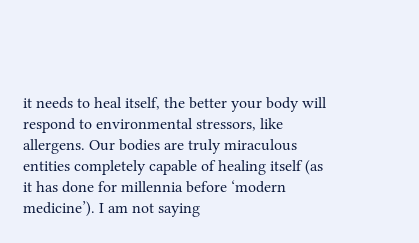it needs to heal itself, the better your body will respond to environmental stressors, like allergens. Our bodies are truly miraculous entities completely capable of healing itself (as it has done for millennia before ‘modern medicine’). I am not saying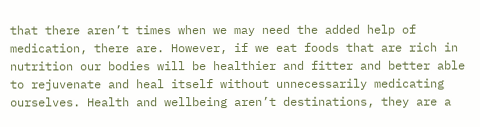that there aren’t times when we may need the added help of medication, there are. However, if we eat foods that are rich in nutrition our bodies will be healthier and fitter and better able to rejuvenate and heal itself without unnecessarily medicating ourselves. Health and wellbeing aren’t destinations, they are a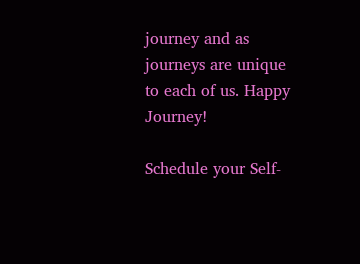journey and as journeys are unique to each of us. Happy Journey!

Schedule your Self-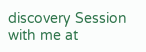discovery Session with me at